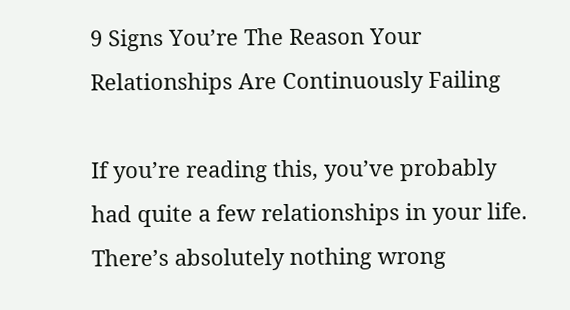9 Signs You’re The Reason Your Relationships Are Continuously Failing

If you’re reading this, you’ve probably had quite a few relationships in your life. There’s absolutely nothing wrong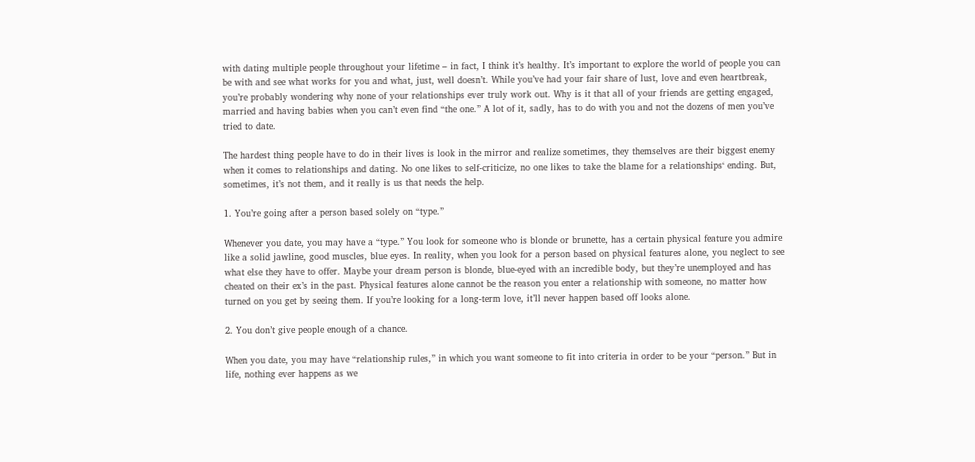with dating multiple people throughout your lifetime – in fact, I think it’s healthy. It’s important to explore the world of people you can be with and see what works for you and what, just, well doesn’t. While you’ve had your fair share of lust, love and even heartbreak, you’re probably wondering why none of your relationships ever truly work out. Why is it that all of your friends are getting engaged, married and having babies when you can’t even find “the one.” A lot of it, sadly, has to do with you and not the dozens of men you’ve tried to date.

The hardest thing people have to do in their lives is look in the mirror and realize sometimes, they themselves are their biggest enemy when it comes to relationships and dating. No one likes to self-criticize, no one likes to take the blame for a relationships‘ ending. But, sometimes, it’s not them, and it really is us that needs the help.

1. You’re going after a person based solely on “type.”

Whenever you date, you may have a “type.” You look for someone who is blonde or brunette, has a certain physical feature you admire like a solid jawline, good muscles, blue eyes. In reality, when you look for a person based on physical features alone, you neglect to see what else they have to offer. Maybe your dream person is blonde, blue-eyed with an incredible body, but they’re unemployed and has cheated on their ex’s in the past. Physical features alone cannot be the reason you enter a relationship with someone, no matter how turned on you get by seeing them. If you’re looking for a long-term love, it’ll never happen based off looks alone.

2. You don’t give people enough of a chance.

When you date, you may have “relationship rules,” in which you want someone to fit into criteria in order to be your “person.” But in life, nothing ever happens as we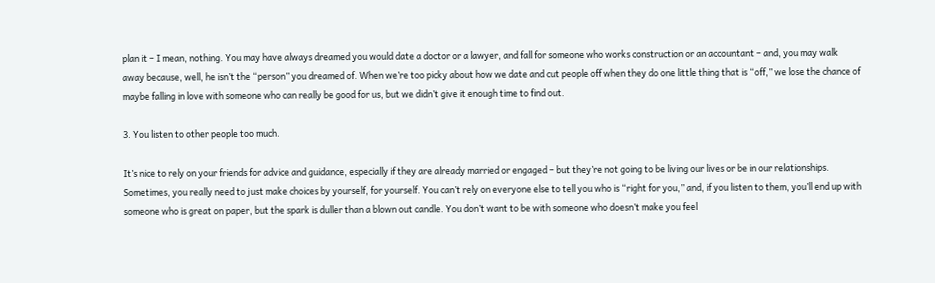plan it – I mean, nothing. You may have always dreamed you would date a doctor or a lawyer, and fall for someone who works construction or an accountant – and, you may walk away because, well, he isn’t the “person” you dreamed of. When we’re too picky about how we date and cut people off when they do one little thing that is “off,” we lose the chance of maybe falling in love with someone who can really be good for us, but we didn’t give it enough time to find out.

3. You listen to other people too much.

It’s nice to rely on your friends for advice and guidance, especially if they are already married or engaged – but they’re not going to be living our lives or be in our relationships. Sometimes, you really need to just make choices by yourself, for yourself. You can’t rely on everyone else to tell you who is “right for you,” and, if you listen to them, you’ll end up with someone who is great on paper, but the spark is duller than a blown out candle. You don’t want to be with someone who doesn’t make you feel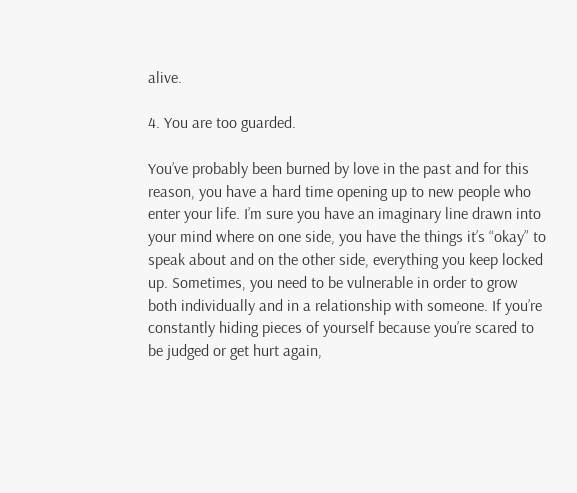alive.

4. You are too guarded.

You’ve probably been burned by love in the past and for this reason, you have a hard time opening up to new people who enter your life. I’m sure you have an imaginary line drawn into your mind where on one side, you have the things it’s “okay” to speak about and on the other side, everything you keep locked up. Sometimes, you need to be vulnerable in order to grow both individually and in a relationship with someone. If you’re constantly hiding pieces of yourself because you’re scared to be judged or get hurt again,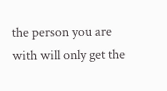the person you are with will only get the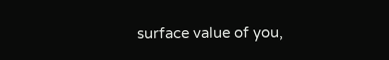surface value of you,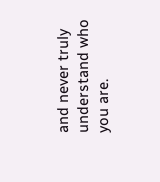and never truly understand who you are.